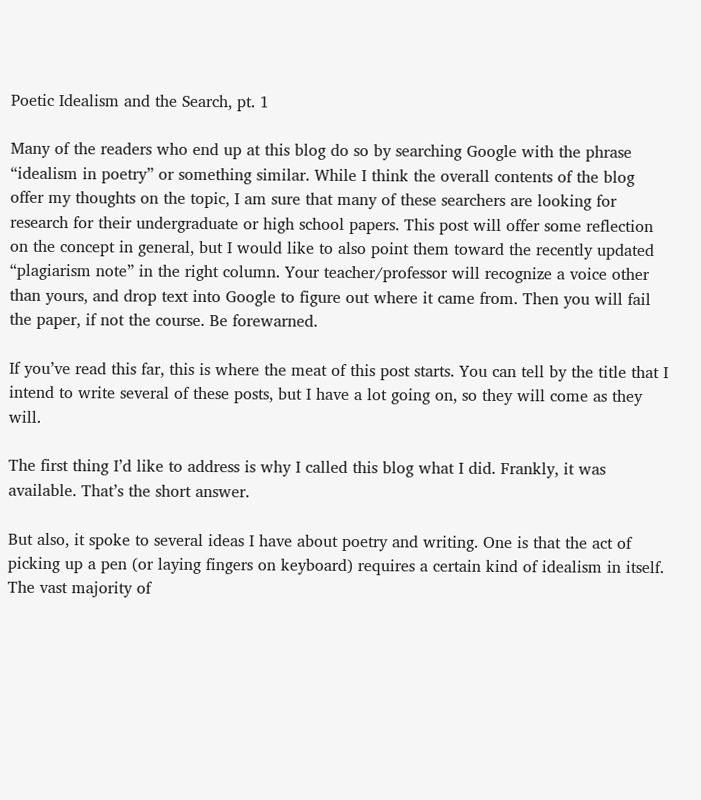Poetic Idealism and the Search, pt. 1

Many of the readers who end up at this blog do so by searching Google with the phrase “idealism in poetry” or something similar. While I think the overall contents of the blog offer my thoughts on the topic, I am sure that many of these searchers are looking for research for their undergraduate or high school papers. This post will offer some reflection on the concept in general, but I would like to also point them toward the recently updated “plagiarism note” in the right column. Your teacher/professor will recognize a voice other than yours, and drop text into Google to figure out where it came from. Then you will fail the paper, if not the course. Be forewarned.

If you’ve read this far, this is where the meat of this post starts. You can tell by the title that I intend to write several of these posts, but I have a lot going on, so they will come as they will.

The first thing I’d like to address is why I called this blog what I did. Frankly, it was available. That’s the short answer.

But also, it spoke to several ideas I have about poetry and writing. One is that the act of picking up a pen (or laying fingers on keyboard) requires a certain kind of idealism in itself. The vast majority of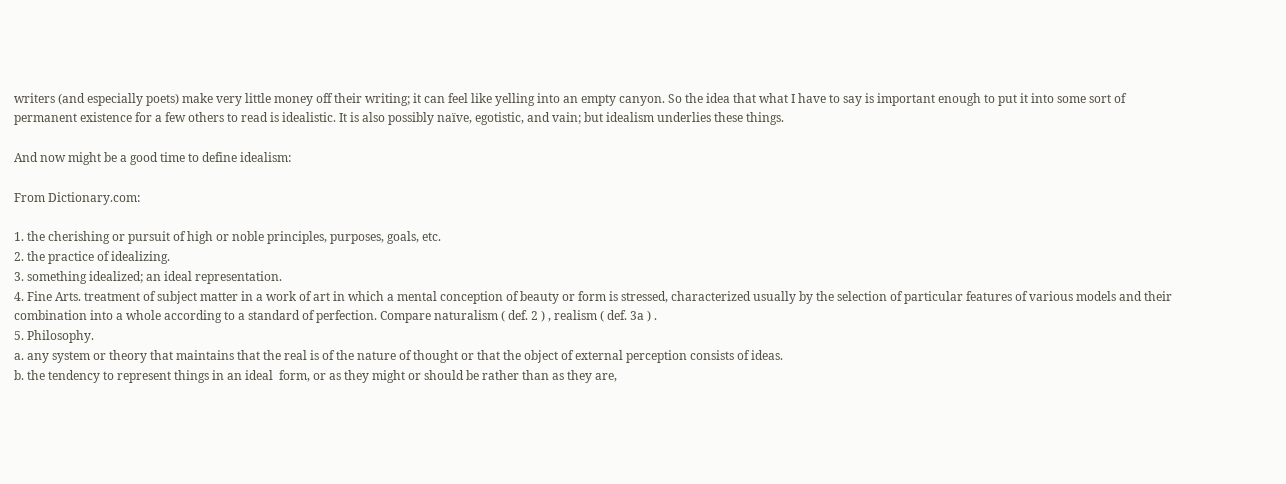writers (and especially poets) make very little money off their writing; it can feel like yelling into an empty canyon. So the idea that what I have to say is important enough to put it into some sort of permanent existence for a few others to read is idealistic. It is also possibly naïve, egotistic, and vain; but idealism underlies these things.

And now might be a good time to define idealism:

From Dictionary.com:

1. the cherishing or pursuit of high or noble principles, purposes, goals, etc.
2. the practice of idealizing.
3. something idealized; an ideal representation.
4. Fine Arts. treatment of subject matter in a work of art in which a mental conception of beauty or form is stressed, characterized usually by the selection of particular features of various models and their combination into a whole according to a standard of perfection. Compare naturalism ( def. 2 ) , realism ( def. 3a ) .
5. Philosophy.
a. any system or theory that maintains that the real is of the nature of thought or that the object of external perception consists of ideas.
b. the tendency to represent things in an ideal  form, or as they might or should be rather than as they are,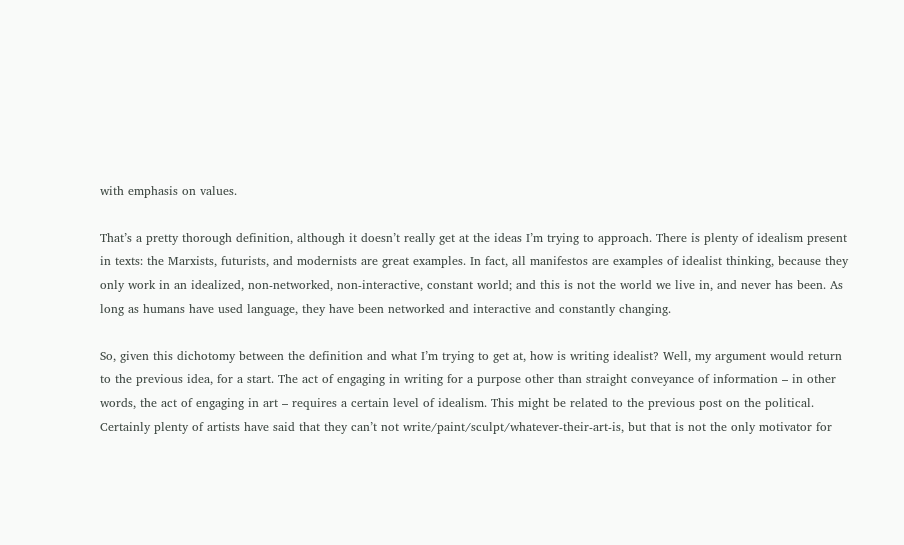with emphasis on values.

That’s a pretty thorough definition, although it doesn’t really get at the ideas I’m trying to approach. There is plenty of idealism present in texts: the Marxists, futurists, and modernists are great examples. In fact, all manifestos are examples of idealist thinking, because they only work in an idealized, non-networked, non-interactive, constant world; and this is not the world we live in, and never has been. As long as humans have used language, they have been networked and interactive and constantly changing.

So, given this dichotomy between the definition and what I’m trying to get at, how is writing idealist? Well, my argument would return to the previous idea, for a start. The act of engaging in writing for a purpose other than straight conveyance of information – in other words, the act of engaging in art – requires a certain level of idealism. This might be related to the previous post on the political. Certainly plenty of artists have said that they can’t not write/paint/sculpt/whatever-their-art-is, but that is not the only motivator for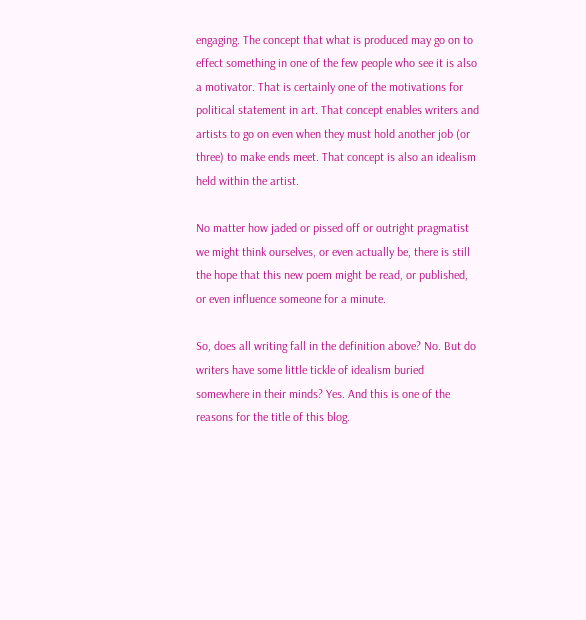engaging. The concept that what is produced may go on to effect something in one of the few people who see it is also a motivator. That is certainly one of the motivations for political statement in art. That concept enables writers and artists to go on even when they must hold another job (or three) to make ends meet. That concept is also an idealism held within the artist.

No matter how jaded or pissed off or outright pragmatist we might think ourselves, or even actually be, there is still the hope that this new poem might be read, or published, or even influence someone for a minute.

So, does all writing fall in the definition above? No. But do writers have some little tickle of idealism buried somewhere in their minds? Yes. And this is one of the reasons for the title of this blog.